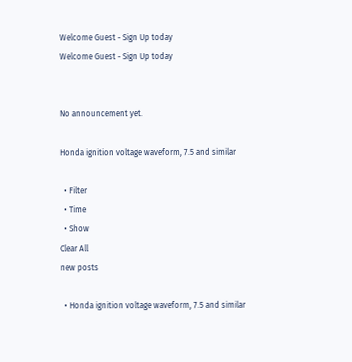Welcome Guest - Sign Up today
Welcome Guest - Sign Up today


No announcement yet.

Honda ignition voltage waveform, 7.5 and similar

  • Filter
  • Time
  • Show
Clear All
new posts

  • Honda ignition voltage waveform, 7.5 and similar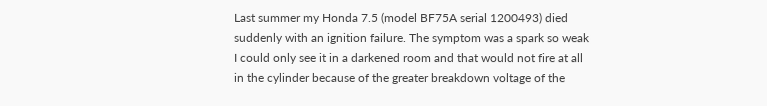Last summer my Honda 7.5 (model BF75A serial 1200493) died suddenly with an ignition failure. The symptom was a spark so weak I could only see it in a darkened room and that would not fire at all in the cylinder because of the greater breakdown voltage of the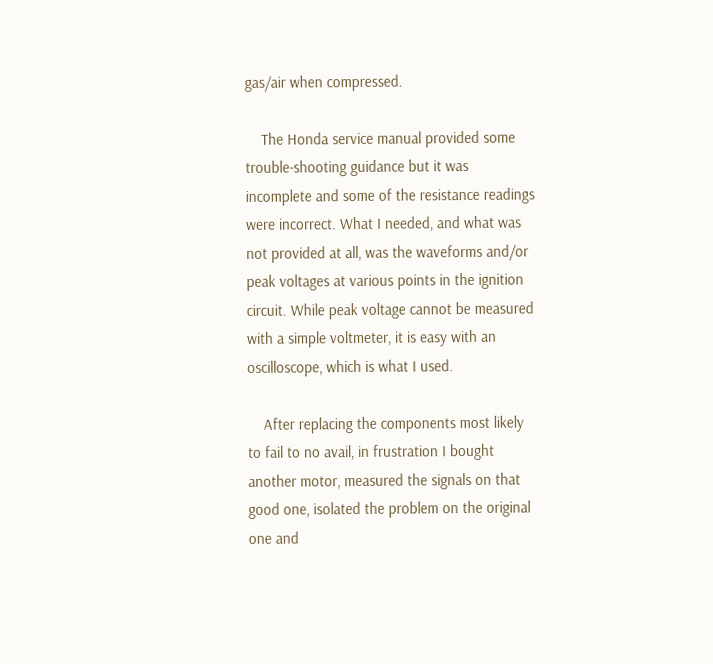gas/air when compressed.

    The Honda service manual provided some trouble-shooting guidance but it was incomplete and some of the resistance readings were incorrect. What I needed, and what was not provided at all, was the waveforms and/or peak voltages at various points in the ignition circuit. While peak voltage cannot be measured with a simple voltmeter, it is easy with an oscilloscope, which is what I used.

    After replacing the components most likely to fail to no avail, in frustration I bought another motor, measured the signals on that good one, isolated the problem on the original one and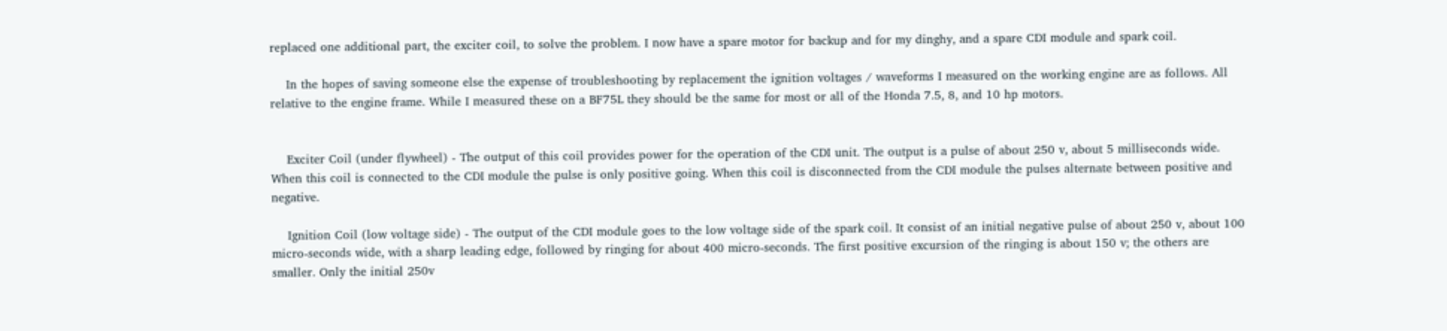replaced one additional part, the exciter coil, to solve the problem. I now have a spare motor for backup and for my dinghy, and a spare CDI module and spark coil.

    In the hopes of saving someone else the expense of troubleshooting by replacement the ignition voltages / waveforms I measured on the working engine are as follows. All relative to the engine frame. While I measured these on a BF75L they should be the same for most or all of the Honda 7.5, 8, and 10 hp motors.


    Exciter Coil (under flywheel) - The output of this coil provides power for the operation of the CDI unit. The output is a pulse of about 250 v, about 5 milliseconds wide. When this coil is connected to the CDI module the pulse is only positive going. When this coil is disconnected from the CDI module the pulses alternate between positive and negative.

    Ignition Coil (low voltage side) - The output of the CDI module goes to the low voltage side of the spark coil. It consist of an initial negative pulse of about 250 v, about 100 micro-seconds wide, with a sharp leading edge, followed by ringing for about 400 micro-seconds. The first positive excursion of the ringing is about 150 v; the others are smaller. Only the initial 250v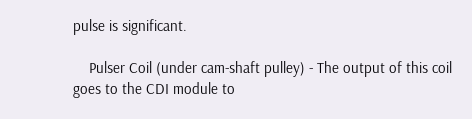pulse is significant.

    Pulser Coil (under cam-shaft pulley) - The output of this coil goes to the CDI module to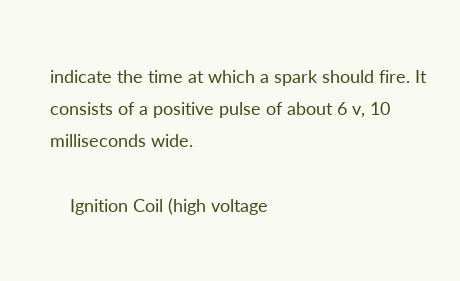indicate the time at which a spark should fire. It consists of a positive pulse of about 6 v, 10 milliseconds wide.

    Ignition Coil (high voltage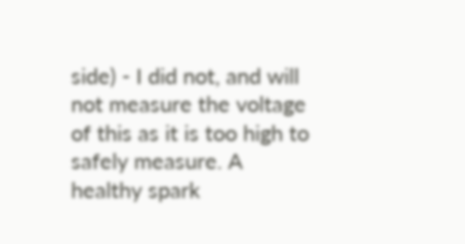side) - I did not, and will not measure the voltage of this as it is too high to safely measure. A healthy spark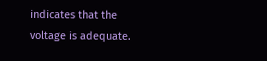indicates that the voltage is adequate.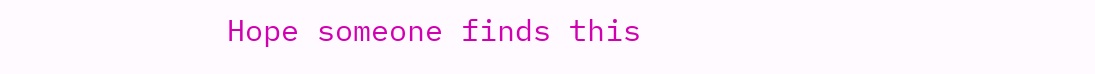Hope someone finds this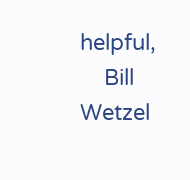helpful,
    Bill Wetzel